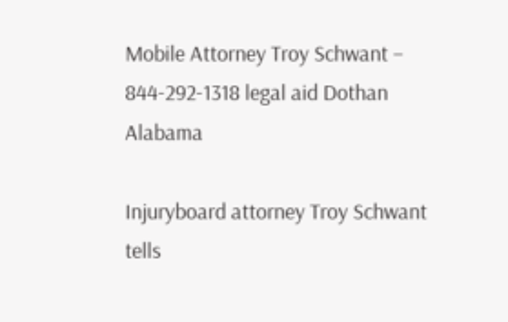Mobile Attorney Troy Schwant – 844-292-1318 legal aid Dothan Alabama

Injuryboard attorney Troy Schwant tells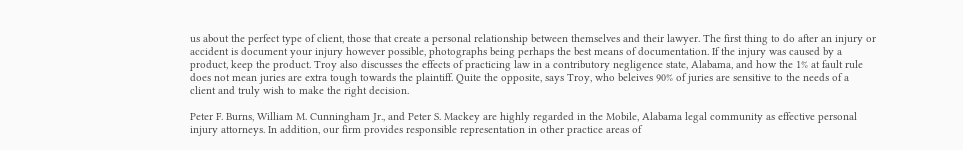us about the perfect type of client, those that create a personal relationship between themselves and their lawyer. The first thing to do after an injury or accident is document your injury however possible, photographs being perhaps the best means of documentation. If the injury was caused by a product, keep the product. Troy also discusses the effects of practicing law in a contributory negligence state, Alabama, and how the 1% at fault rule does not mean juries are extra tough towards the plaintiff. Quite the opposite, says Troy, who beleives 90% of juries are sensitive to the needs of a client and truly wish to make the right decision.

Peter F. Burns, William M. Cunningham Jr., and Peter S. Mackey are highly regarded in the Mobile, Alabama legal community as effective personal injury attorneys. In addition, our firm provides responsible representation in other practice areas of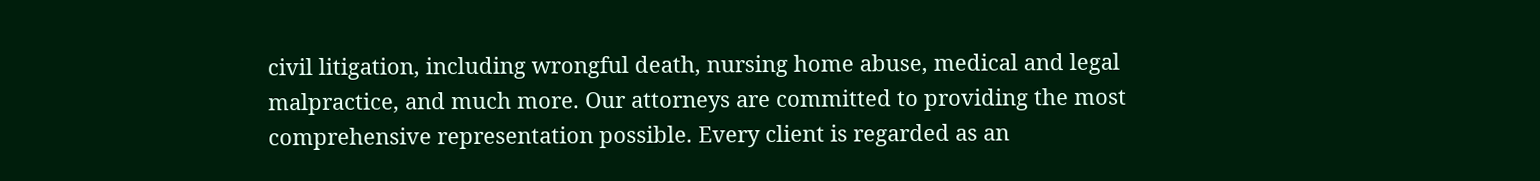civil litigation, including wrongful death, nursing home abuse, medical and legal malpractice, and much more. Our attorneys are committed to providing the most comprehensive representation possible. Every client is regarded as an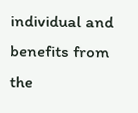individual and benefits from the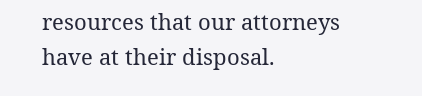resources that our attorneys have at their disposal.